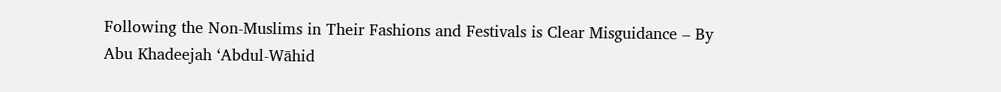Following the Non-Muslims in Their Fashions and Festivals is Clear Misguidance – By Abu Khadeejah ‘Abdul-Wāhid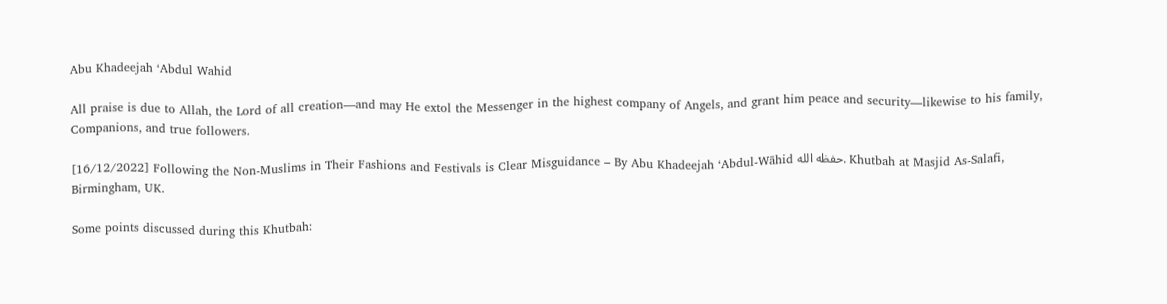Abu Khadeejah ‘Abdul Wahid

All praise is due to Allah, the Lord of all creation—and may He extol the Messenger in the highest company of Angels, and grant him peace and security—likewise to his family, Companions, and true followers.

[16/12/2022] Following the Non-Muslims in Their Fashions and Festivals is Clear Misguidance – By Abu Khadeejah ‘Abdul-Wāhid حفظه الله. Khutbah at Masjid As-Salafi, Birmingham, UK.

Some points discussed during this Khutbah: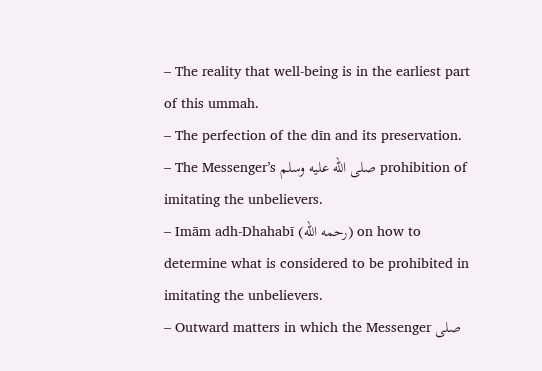– The reality that well-being is in the earliest part of this ummah.
– The perfection of the dīn and its preservation.
– The Messenger’s صلى الله عليه وسلم prohibition of imitating the unbelievers.
– Imām adh-Dhahabī (رحمه الله) on how to determine what is considered to be prohibited in imitating the unbelievers.
– Outward matters in which the Messenger صلى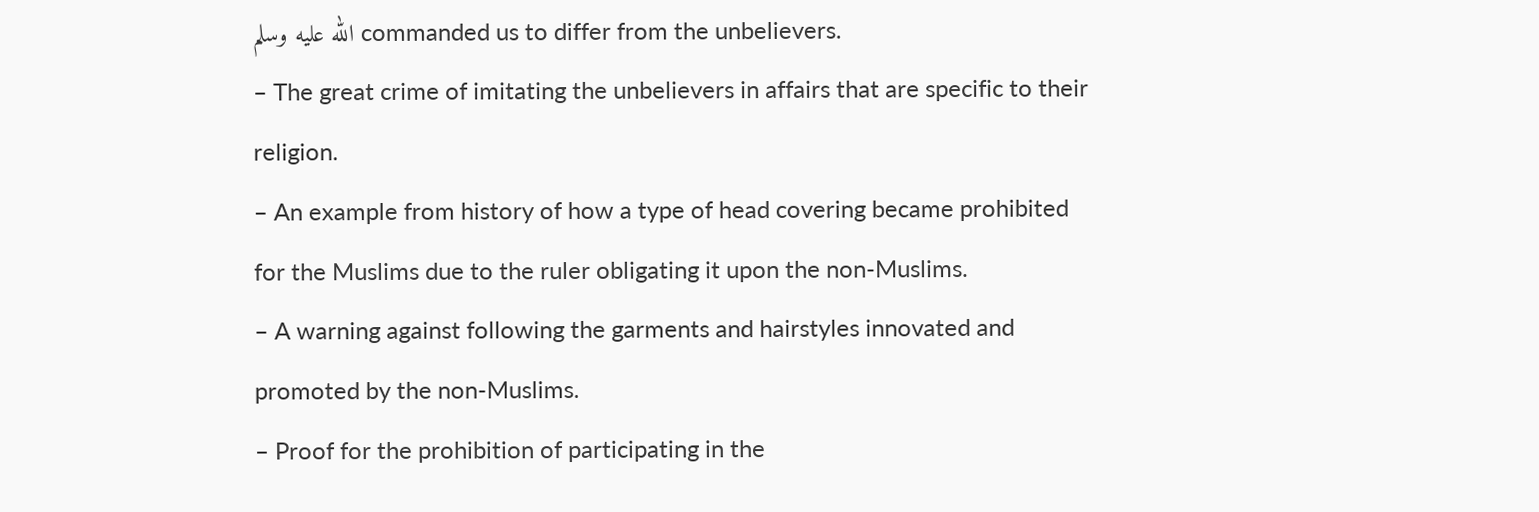الله عليه وسلم commanded us to differ from the unbelievers.
– The great crime of imitating the unbelievers in affairs that are specific to their religion.
– An example from history of how a type of head covering became prohibited for the Muslims due to the ruler obligating it upon the non-Muslims.
– A warning against following the garments and hairstyles innovated and promoted by the non-Muslims.
– Proof for the prohibition of participating in the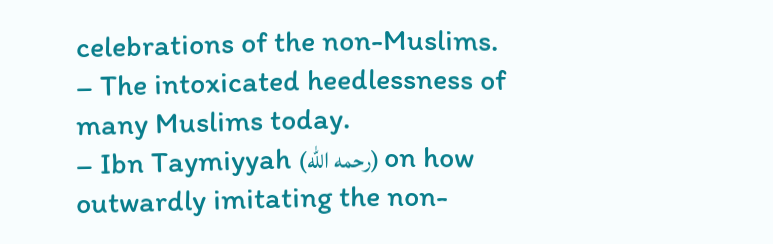celebrations of the non-Muslims.
– The intoxicated heedlessness of many Muslims today.
– Ibn Taymiyyah (رحمه الله) on how outwardly imitating the non-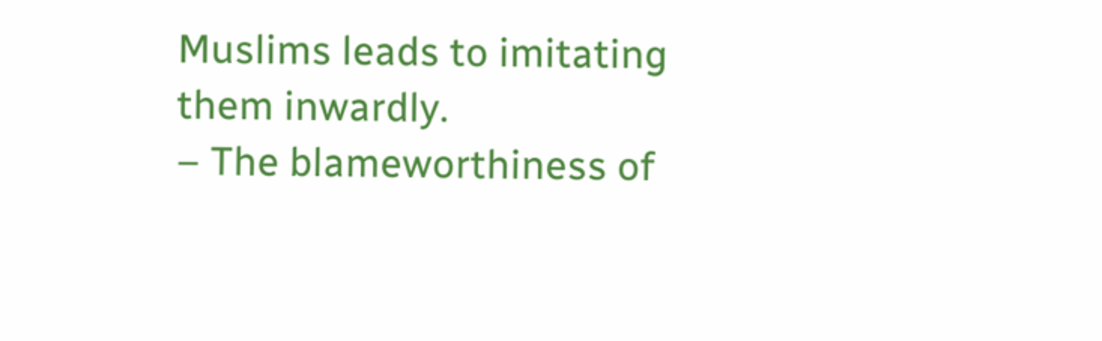Muslims leads to imitating them inwardly.
– The blameworthiness of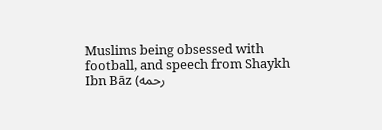Muslims being obsessed with football, and speech from Shaykh Ibn Bāz (رحمه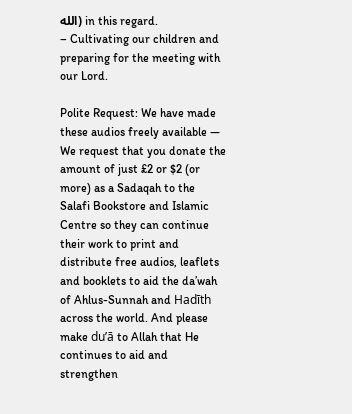الله) in this regard.
– Cultivating our children and preparing for the meeting with our Lord.

Polite Request: We have made these audios freely available ― We request that you donate the amount of just £2 or $2 (or more) as a Sadaqah to the Salafi Bookstore and Islamic Centre so they can continue their work to print and distribute free audios, leaflets and booklets to aid the da’wah of Ahlus-Sunnah and Hadīth across the world. And please make du’ā to Allah that He continues to aid and strengthen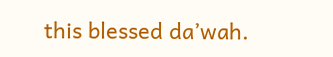this blessed da’wah.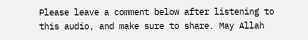Please leave a comment below after listening to this audio, and make sure to share. May Allah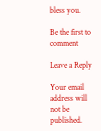bless you.

Be the first to comment

Leave a Reply

Your email address will not be published.